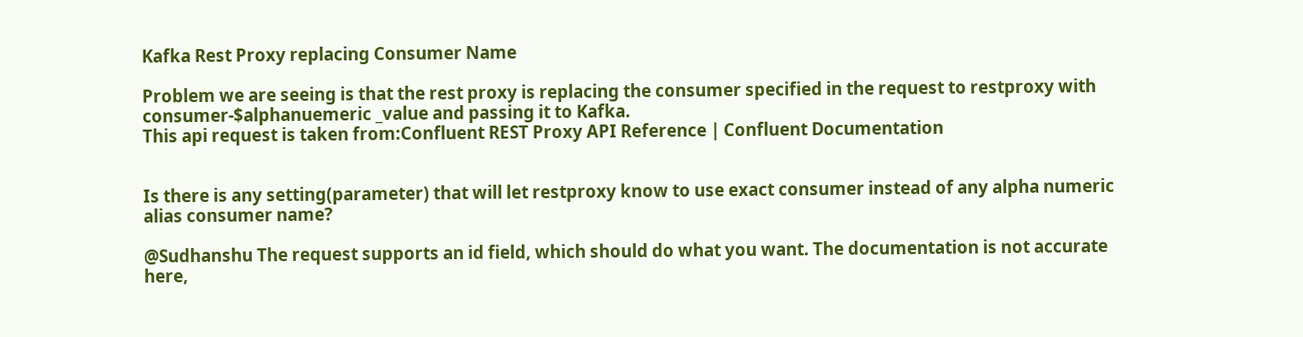Kafka Rest Proxy replacing Consumer Name

Problem we are seeing is that the rest proxy is replacing the consumer specified in the request to restproxy with consumer-$alphanuemeric _value and passing it to Kafka.
This api request is taken from:Confluent REST Proxy API Reference | Confluent Documentation


Is there is any setting(parameter) that will let restproxy know to use exact consumer instead of any alpha numeric alias consumer name?

@Sudhanshu The request supports an id field, which should do what you want. The documentation is not accurate here,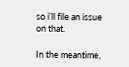so i’ll file an issue on that.

In the meantime,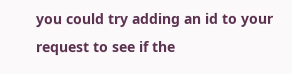you could try adding an id to your request to see if the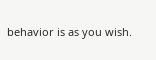behavior is as you wish.